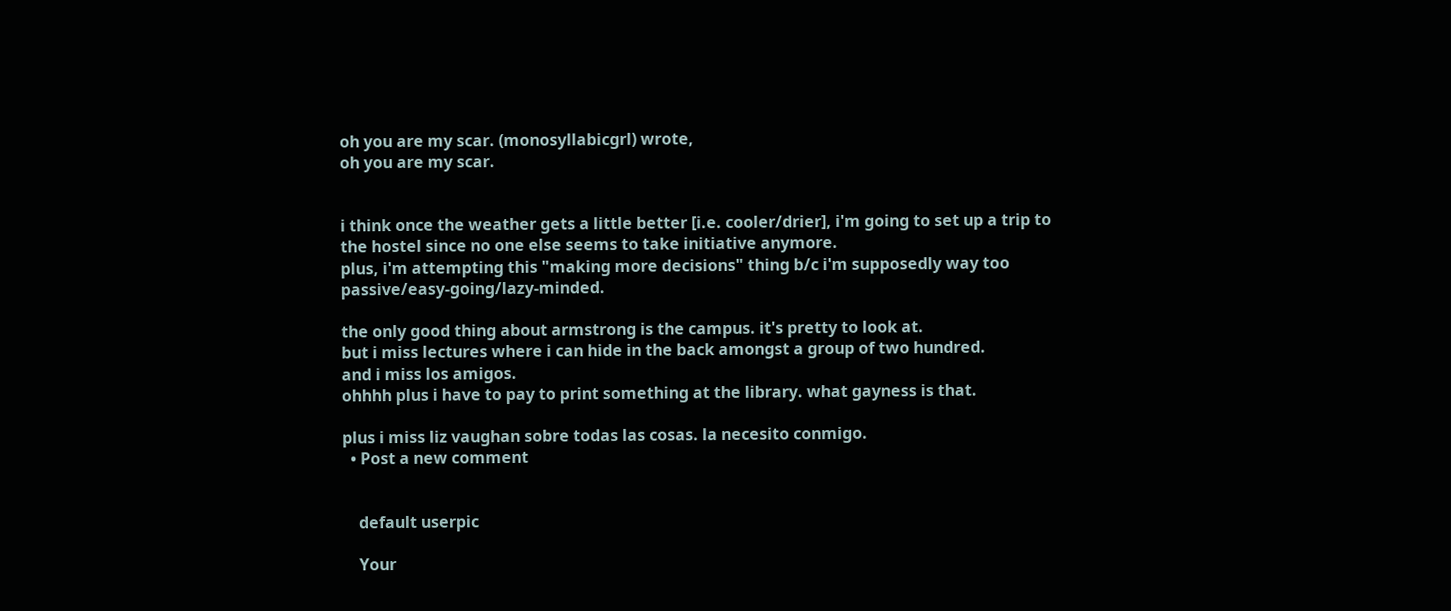oh you are my scar. (monosyllabicgrl) wrote,
oh you are my scar.


i think once the weather gets a little better [i.e. cooler/drier], i'm going to set up a trip to the hostel since no one else seems to take initiative anymore.
plus, i'm attempting this "making more decisions" thing b/c i'm supposedly way too passive/easy-going/lazy-minded.

the only good thing about armstrong is the campus. it's pretty to look at.
but i miss lectures where i can hide in the back amongst a group of two hundred.
and i miss los amigos.
ohhhh plus i have to pay to print something at the library. what gayness is that.

plus i miss liz vaughan sobre todas las cosas. la necesito conmigo.
  • Post a new comment


    default userpic

    Your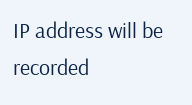IP address will be recorded